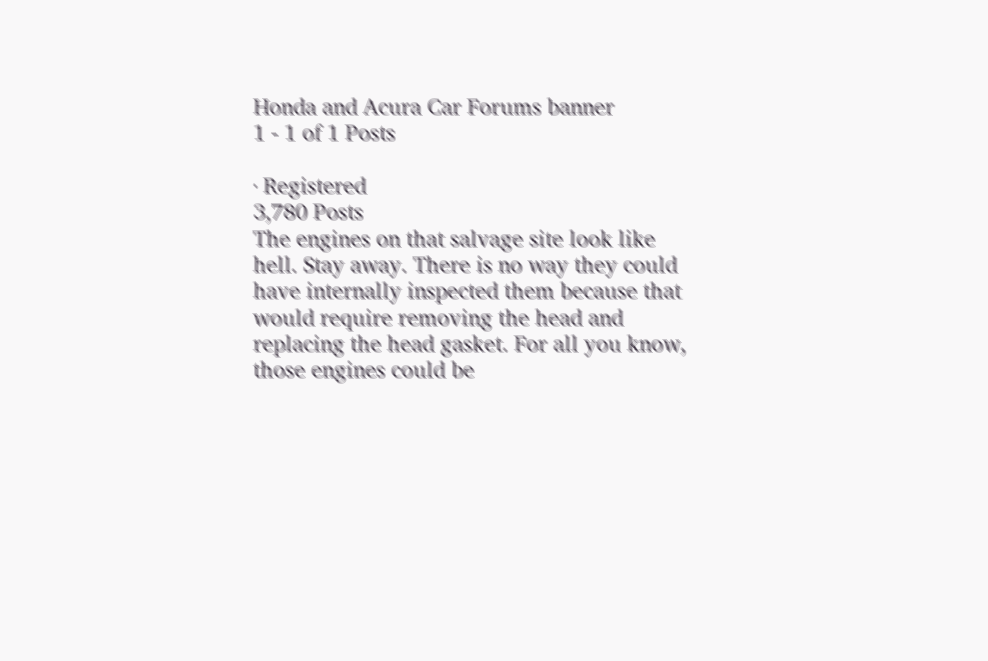Honda and Acura Car Forums banner
1 - 1 of 1 Posts

· Registered
3,780 Posts
The engines on that salvage site look like hell. Stay away. There is no way they could have internally inspected them because that would require removing the head and replacing the head gasket. For all you know, those engines could be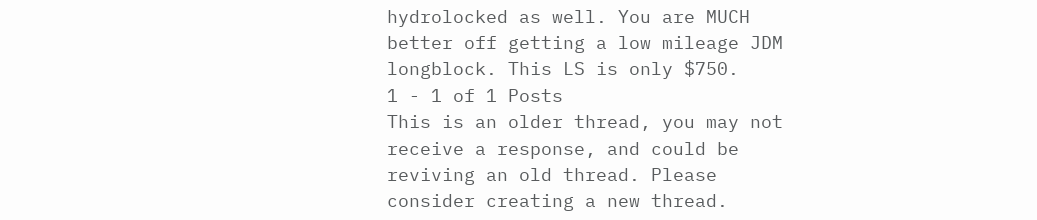hydrolocked as well. You are MUCH better off getting a low mileage JDM longblock. This LS is only $750.
1 - 1 of 1 Posts
This is an older thread, you may not receive a response, and could be reviving an old thread. Please consider creating a new thread.